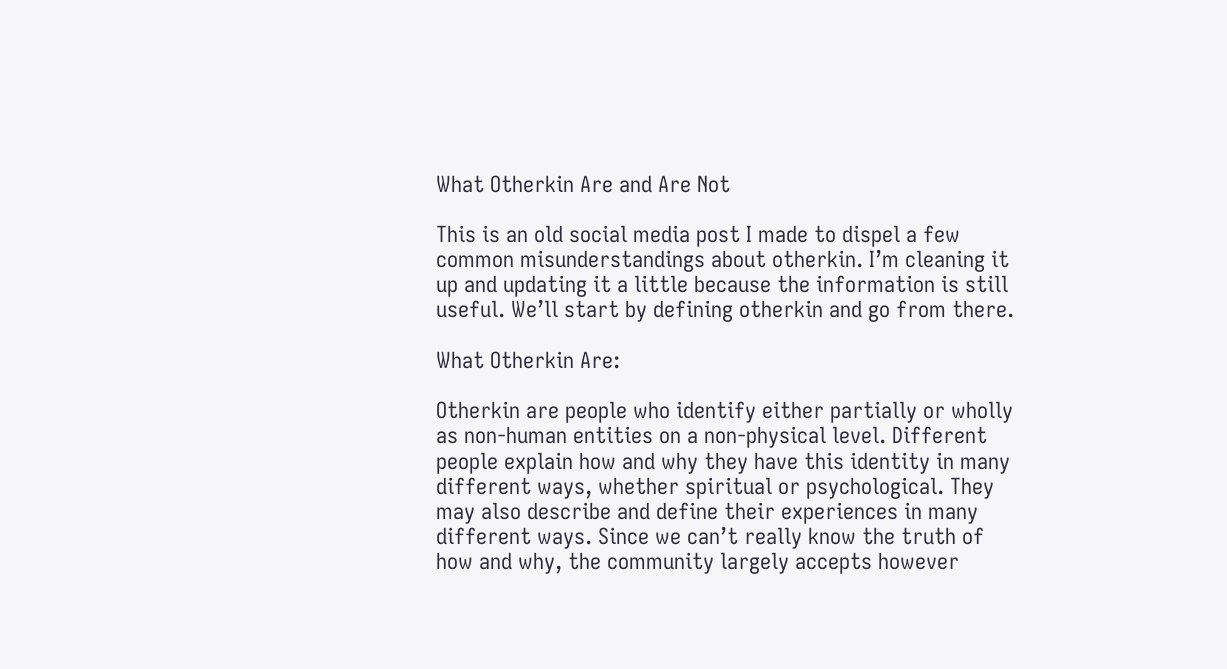What Otherkin Are and Are Not

This is an old social media post I made to dispel a few common misunderstandings about otherkin. I’m cleaning it up and updating it a little because the information is still useful. We’ll start by defining otherkin and go from there.

What Otherkin Are:

Otherkin are people who identify either partially or wholly as non-human entities on a non-physical level. Different people explain how and why they have this identity in many different ways, whether spiritual or psychological. They may also describe and define their experiences in many different ways. Since we can’t really know the truth of how and why, the community largely accepts however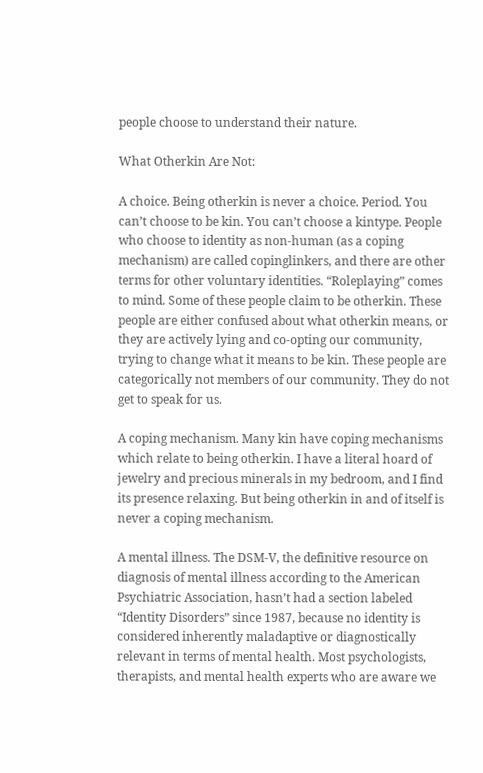people choose to understand their nature.

What Otherkin Are Not:

A choice. Being otherkin is never a choice. Period. You can’t choose to be kin. You can’t choose a kintype. People who choose to identity as non-human (as a coping mechanism) are called copinglinkers, and there are other terms for other voluntary identities. “Roleplaying” comes to mind. Some of these people claim to be otherkin. These people are either confused about what otherkin means, or they are actively lying and co-opting our community, trying to change what it means to be kin. These people are categorically not members of our community. They do not get to speak for us.

A coping mechanism. Many kin have coping mechanisms which relate to being otherkin. I have a literal hoard of jewelry and precious minerals in my bedroom, and I find its presence relaxing. But being otherkin in and of itself is never a coping mechanism.

A mental illness. The DSM-V, the definitive resource on diagnosis of mental illness according to the American Psychiatric Association, hasn’t had a section labeled “Identity Disorders” since 1987, because no identity is considered inherently maladaptive or diagnostically relevant in terms of mental health. Most psychologists, therapists, and mental health experts who are aware we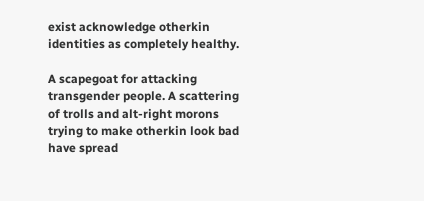exist acknowledge otherkin identities as completely healthy.

A scapegoat for attacking transgender people. A scattering of trolls and alt-right morons trying to make otherkin look bad have spread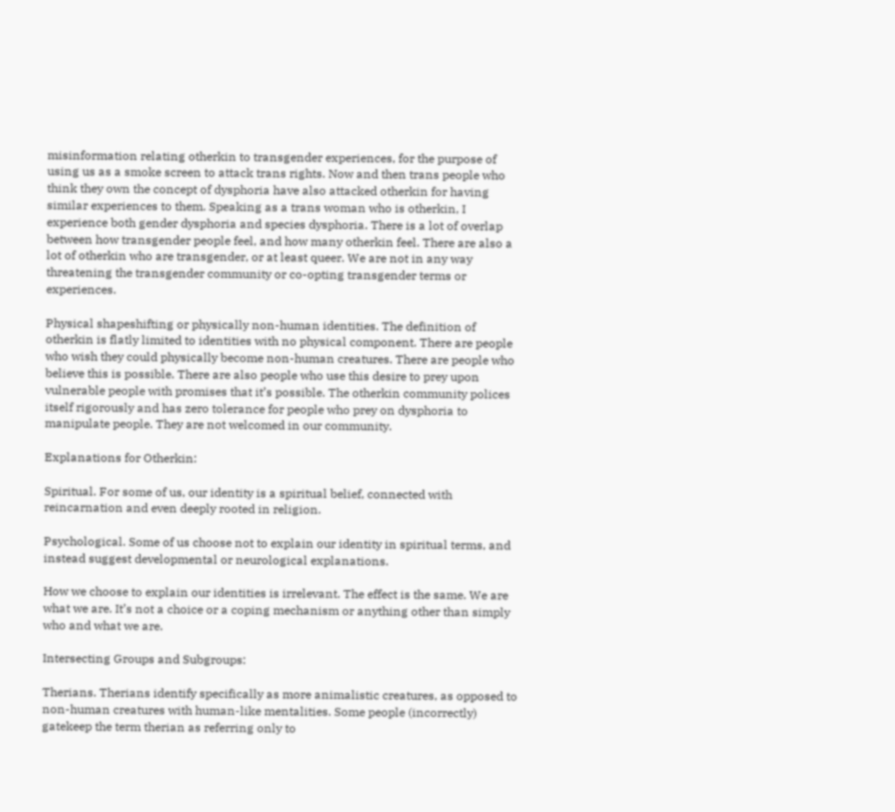misinformation relating otherkin to transgender experiences, for the purpose of using us as a smoke screen to attack trans rights. Now and then trans people who think they own the concept of dysphoria have also attacked otherkin for having similar experiences to them. Speaking as a trans woman who is otherkin, I experience both gender dysphoria and species dysphoria. There is a lot of overlap between how transgender people feel, and how many otherkin feel. There are also a lot of otherkin who are transgender, or at least queer. We are not in any way threatening the transgender community or co-opting transgender terms or experiences.

Physical shapeshifting or physically non-human identities. The definition of otherkin is flatly limited to identities with no physical component. There are people who wish they could physically become non-human creatures. There are people who believe this is possible. There are also people who use this desire to prey upon vulnerable people with promises that it’s possible. The otherkin community polices itself rigorously and has zero tolerance for people who prey on dysphoria to manipulate people. They are not welcomed in our community.

Explanations for Otherkin:

Spiritual. For some of us, our identity is a spiritual belief, connected with reincarnation and even deeply rooted in religion.

Psychological. Some of us choose not to explain our identity in spiritual terms, and instead suggest developmental or neurological explanations.

How we choose to explain our identities is irrelevant. The effect is the same. We are what we are. It’s not a choice or a coping mechanism or anything other than simply who and what we are.

Intersecting Groups and Subgroups:

Therians. Therians identify specifically as more animalistic creatures, as opposed to non-human creatures with human-like mentalities. Some people (incorrectly) gatekeep the term therian as referring only to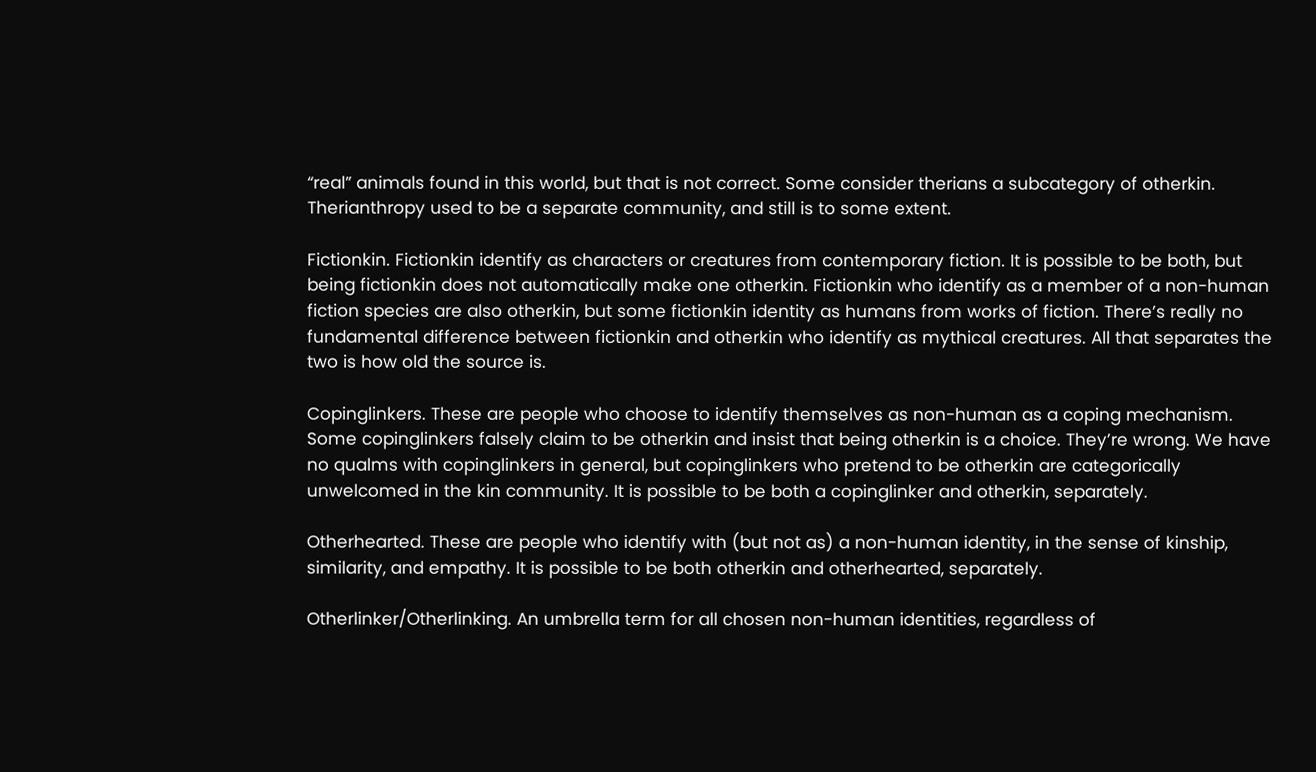“real” animals found in this world, but that is not correct. Some consider therians a subcategory of otherkin. Therianthropy used to be a separate community, and still is to some extent.

Fictionkin. Fictionkin identify as characters or creatures from contemporary fiction. It is possible to be both, but being fictionkin does not automatically make one otherkin. Fictionkin who identify as a member of a non-human fiction species are also otherkin, but some fictionkin identity as humans from works of fiction. There’s really no fundamental difference between fictionkin and otherkin who identify as mythical creatures. All that separates the two is how old the source is.

Copinglinkers. These are people who choose to identify themselves as non-human as a coping mechanism. Some copinglinkers falsely claim to be otherkin and insist that being otherkin is a choice. They’re wrong. We have no qualms with copinglinkers in general, but copinglinkers who pretend to be otherkin are categorically unwelcomed in the kin community. It is possible to be both a copinglinker and otherkin, separately.

Otherhearted. These are people who identify with (but not as) a non-human identity, in the sense of kinship, similarity, and empathy. It is possible to be both otherkin and otherhearted, separately.

Otherlinker/Otherlinking. An umbrella term for all chosen non-human identities, regardless of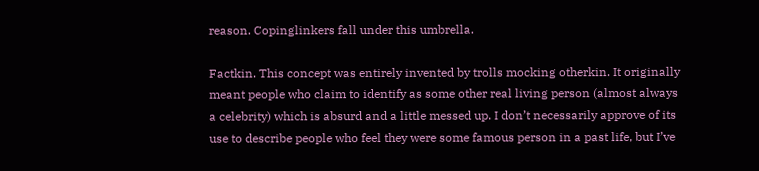reason. Copinglinkers fall under this umbrella.

Factkin. This concept was entirely invented by trolls mocking otherkin. It originally meant people who claim to identify as some other real living person (almost always a celebrity) which is absurd and a little messed up. I don’t necessarily approve of its use to describe people who feel they were some famous person in a past life, but I’ve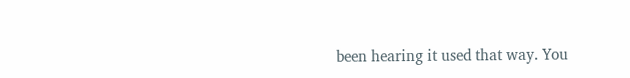been hearing it used that way. You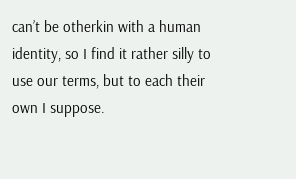can’t be otherkin with a human identity, so I find it rather silly to use our terms, but to each their own I suppose.